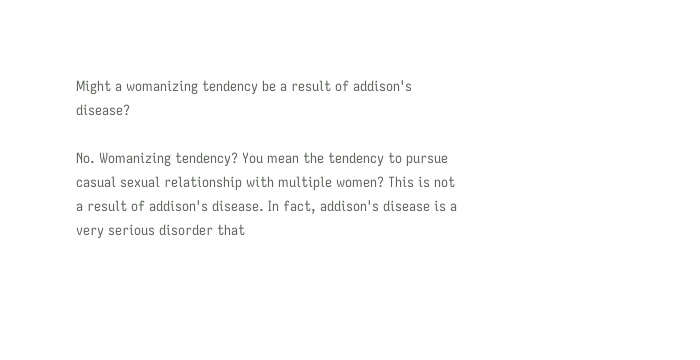Might a womanizing tendency be a result of addison's disease?

No. Womanizing tendency? You mean the tendency to pursue casual sexual relationship with multiple women? This is not a result of addison's disease. In fact, addison's disease is a very serious disorder that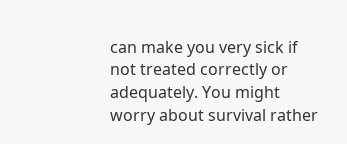can make you very sick if not treated correctly or adequately. You might worry about survival rather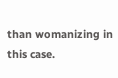than womanizing in this case.